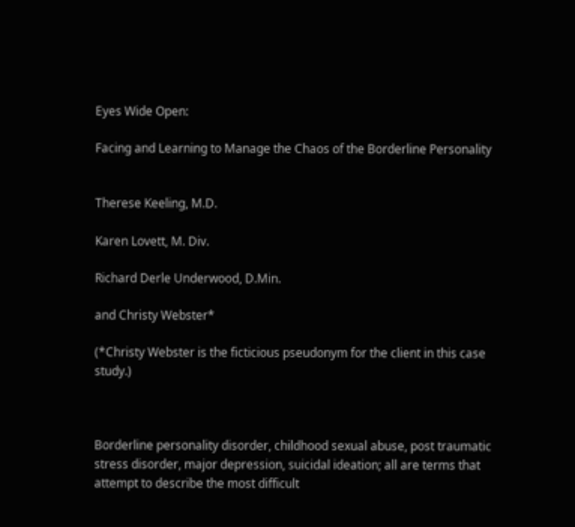Eyes Wide Open:

Facing and Learning to Manage the Chaos of the Borderline Personality


Therese Keeling, M.D.

Karen Lovett, M. Div.

Richard Derle Underwood, D.Min.

and Christy Webster*

(*Christy Webster is the ficticious pseudonym for the client in this case study.)



Borderline personality disorder, childhood sexual abuse, post traumatic stress disorder, major depression, suicidal ideation; all are terms that attempt to describe the most difficult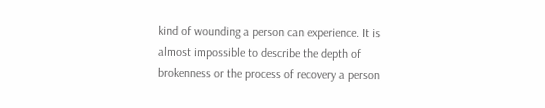kind of wounding a person can experience. It is almost impossible to describe the depth of brokenness or the process of recovery a person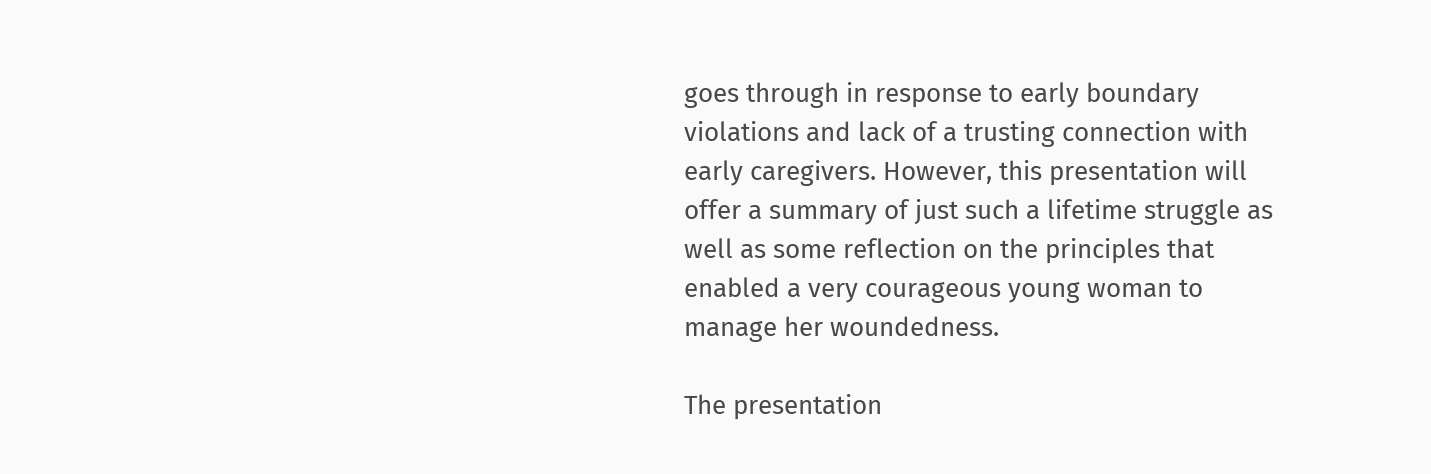goes through in response to early boundary violations and lack of a trusting connection with early caregivers. However, this presentation will offer a summary of just such a lifetime struggle as well as some reflection on the principles that enabled a very courageous young woman to manage her woundedness.

The presentation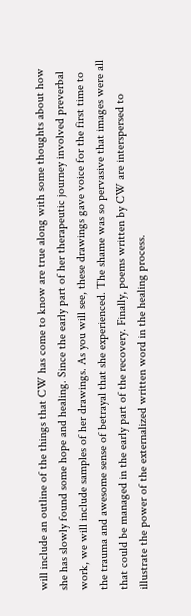will include an outline of the things that CW has come to know are true along with some thoughts about how she has slowly found some hope and healing. Since the early part of her therapeutic journey involved preverbal work, we will include samples of her drawings. As you will see, these drawings gave voice for the first time to the trauma and awesome sense of betrayal that she experienced. The shame was so pervasive that images were all that could be managed in the early part of the recovery. Finally, poems written by CW are interspersed to illustrate the power of the externalized written word in the healing process.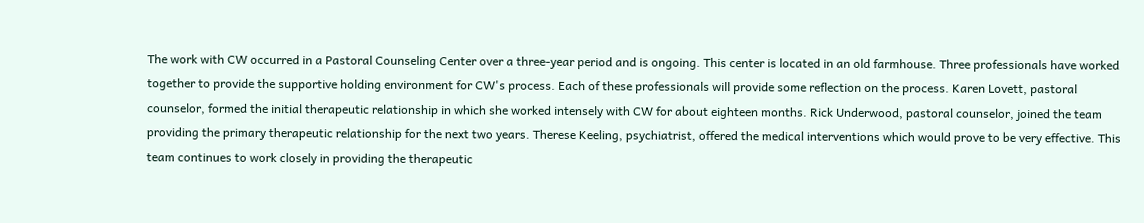The work with CW occurred in a Pastoral Counseling Center over a three-year period and is ongoing. This center is located in an old farmhouse. Three professionals have worked together to provide the supportive holding environment for CW's process. Each of these professionals will provide some reflection on the process. Karen Lovett, pastoral counselor, formed the initial therapeutic relationship in which she worked intensely with CW for about eighteen months. Rick Underwood, pastoral counselor, joined the team providing the primary therapeutic relationship for the next two years. Therese Keeling, psychiatrist, offered the medical interventions which would prove to be very effective. This team continues to work closely in providing the therapeutic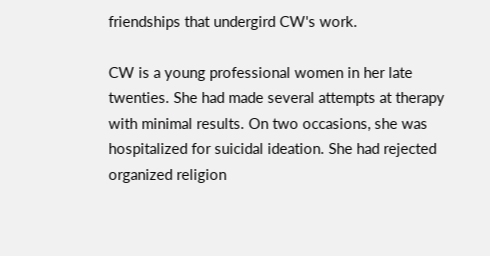friendships that undergird CW's work.

CW is a young professional women in her late twenties. She had made several attempts at therapy with minimal results. On two occasions, she was hospitalized for suicidal ideation. She had rejected organized religion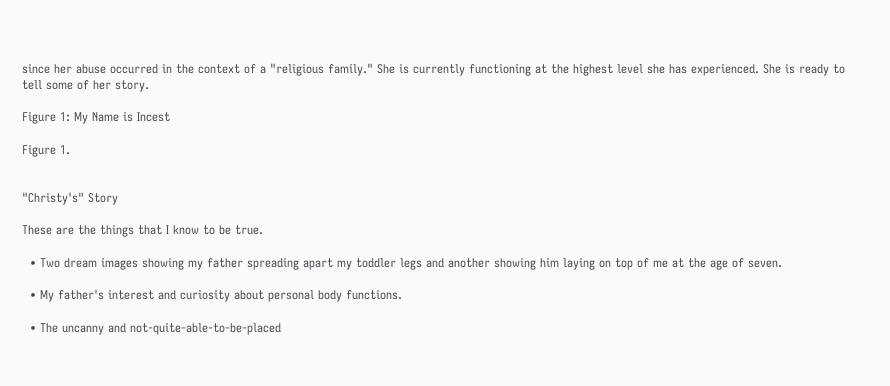since her abuse occurred in the context of a "religious family." She is currently functioning at the highest level she has experienced. She is ready to tell some of her story.

Figure 1: My Name is Incest

Figure 1.


"Christy's" Story

These are the things that I know to be true.

  • Two dream images showing my father spreading apart my toddler legs and another showing him laying on top of me at the age of seven.

  • My father's interest and curiosity about personal body functions.

  • The uncanny and not-quite-able-to-be-placed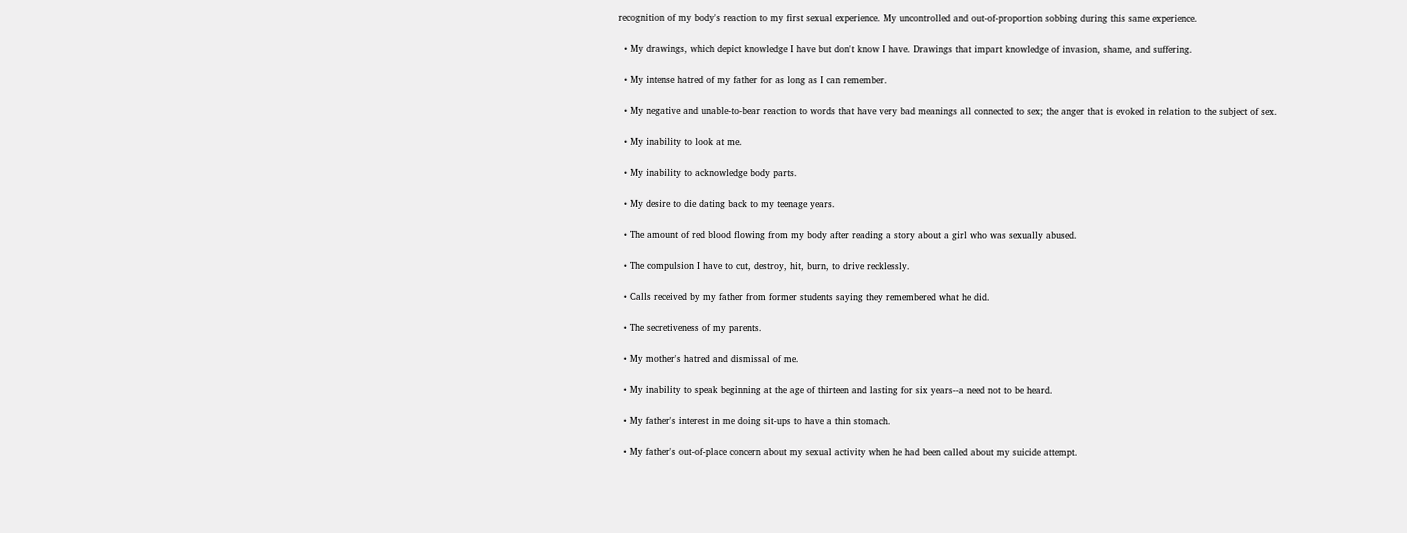recognition of my body's reaction to my first sexual experience. My uncontrolled and out-of-proportion sobbing during this same experience.

  • My drawings, which depict knowledge I have but don't know I have. Drawings that impart knowledge of invasion, shame, and suffering.

  • My intense hatred of my father for as long as I can remember.

  • My negative and unable-to-bear reaction to words that have very bad meanings all connected to sex; the anger that is evoked in relation to the subject of sex.

  • My inability to look at me.

  • My inability to acknowledge body parts.

  • My desire to die dating back to my teenage years.

  • The amount of red blood flowing from my body after reading a story about a girl who was sexually abused.

  • The compulsion I have to cut, destroy, hit, burn, to drive recklessly.

  • Calls received by my father from former students saying they remembered what he did.

  • The secretiveness of my parents.

  • My mother's hatred and dismissal of me.

  • My inability to speak beginning at the age of thirteen and lasting for six years--a need not to be heard.

  • My father's interest in me doing sit-ups to have a thin stomach.

  • My father's out-of-place concern about my sexual activity when he had been called about my suicide attempt.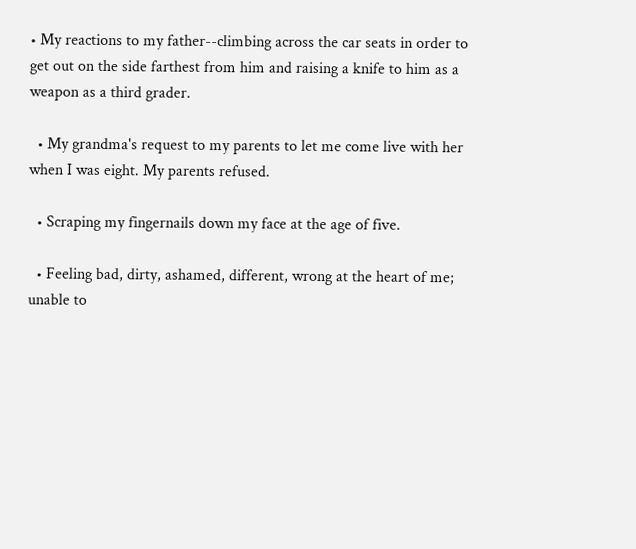• My reactions to my father--climbing across the car seats in order to get out on the side farthest from him and raising a knife to him as a weapon as a third grader.

  • My grandma's request to my parents to let me come live with her when I was eight. My parents refused.

  • Scraping my fingernails down my face at the age of five.

  • Feeling bad, dirty, ashamed, different, wrong at the heart of me; unable to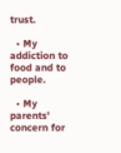trust.

  • My addiction to food and to people.

  • My parents' concern for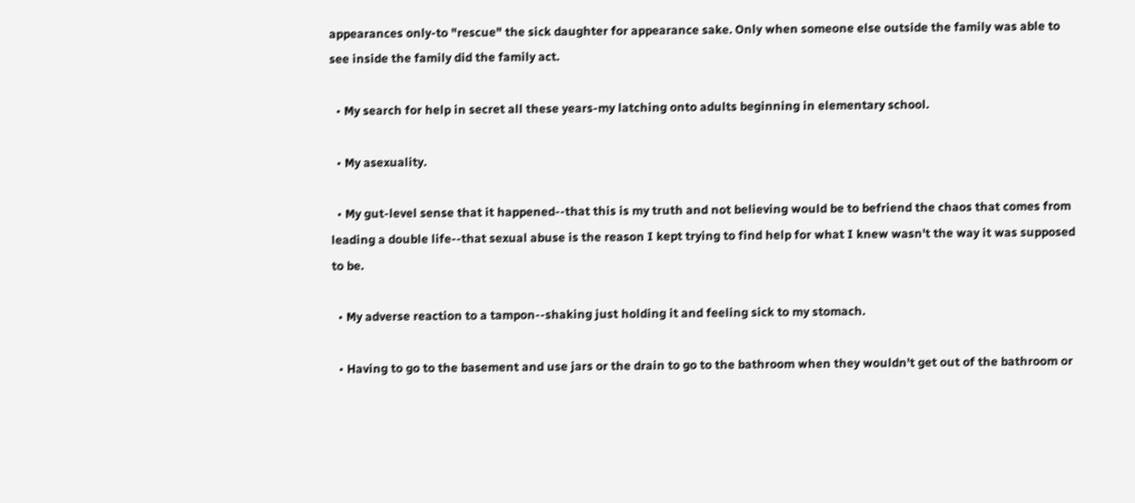appearances only-to "rescue" the sick daughter for appearance sake. Only when someone else outside the family was able to see inside the family did the family act.

  • My search for help in secret all these years-my latching onto adults beginning in elementary school.

  • My asexuality.

  • My gut-level sense that it happened--that this is my truth and not believing would be to befriend the chaos that comes from leading a double life--that sexual abuse is the reason I kept trying to find help for what I knew wasn't the way it was supposed to be.

  • My adverse reaction to a tampon--shaking just holding it and feeling sick to my stomach.

  • Having to go to the basement and use jars or the drain to go to the bathroom when they wouldn't get out of the bathroom or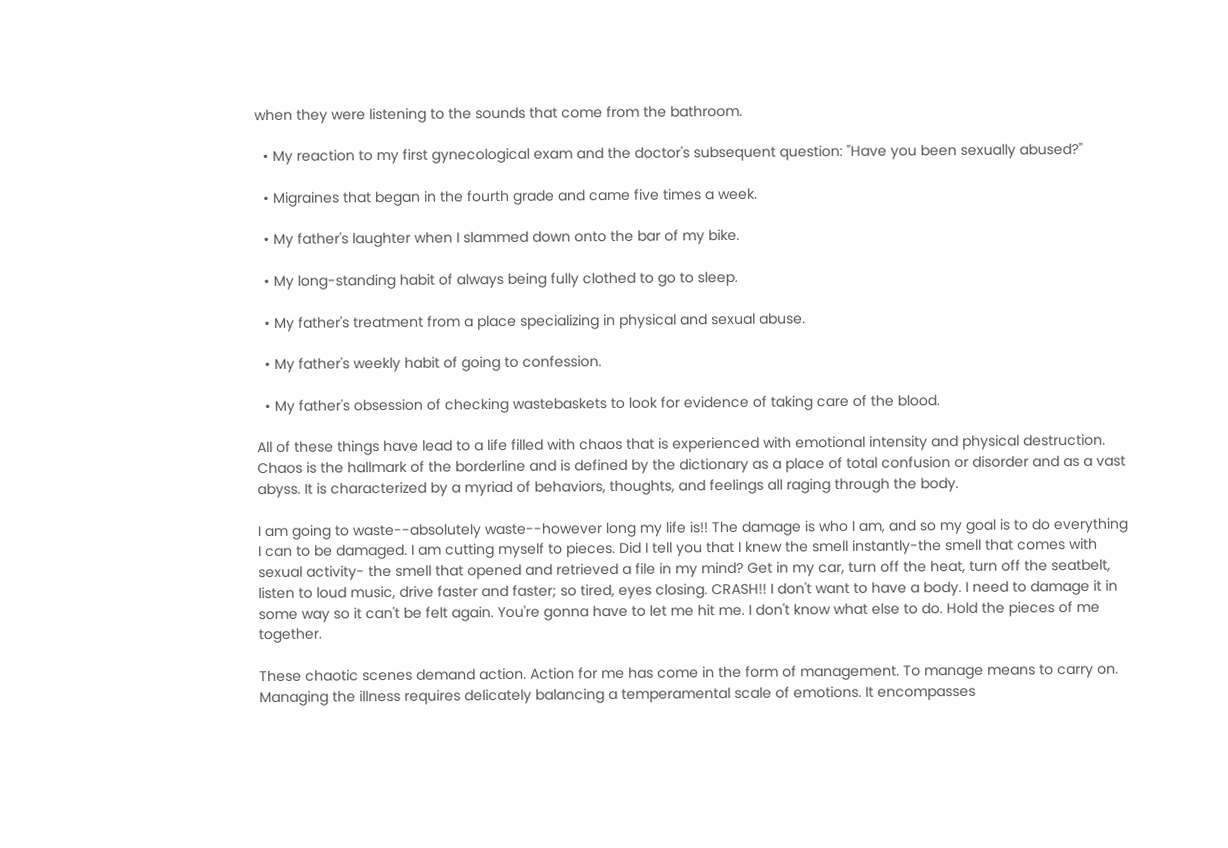when they were listening to the sounds that come from the bathroom.

  • My reaction to my first gynecological exam and the doctor's subsequent question: "Have you been sexually abused?"

  • Migraines that began in the fourth grade and came five times a week.

  • My father's laughter when I slammed down onto the bar of my bike.

  • My long-standing habit of always being fully clothed to go to sleep.

  • My father's treatment from a place specializing in physical and sexual abuse.

  • My father's weekly habit of going to confession.

  • My father's obsession of checking wastebaskets to look for evidence of taking care of the blood.

All of these things have lead to a life filled with chaos that is experienced with emotional intensity and physical destruction. Chaos is the hallmark of the borderline and is defined by the dictionary as a place of total confusion or disorder and as a vast abyss. It is characterized by a myriad of behaviors, thoughts, and feelings all raging through the body.

I am going to waste--absolutely waste--however long my life is!! The damage is who I am, and so my goal is to do everything I can to be damaged. I am cutting myself to pieces. Did I tell you that I knew the smell instantly-the smell that comes with sexual activity- the smell that opened and retrieved a file in my mind? Get in my car, turn off the heat, turn off the seatbelt, listen to loud music, drive faster and faster; so tired, eyes closing. CRASH!! I don't want to have a body. I need to damage it in some way so it can't be felt again. You're gonna have to let me hit me. I don't know what else to do. Hold the pieces of me together.

These chaotic scenes demand action. Action for me has come in the form of management. To manage means to carry on. Managing the illness requires delicately balancing a temperamental scale of emotions. It encompasses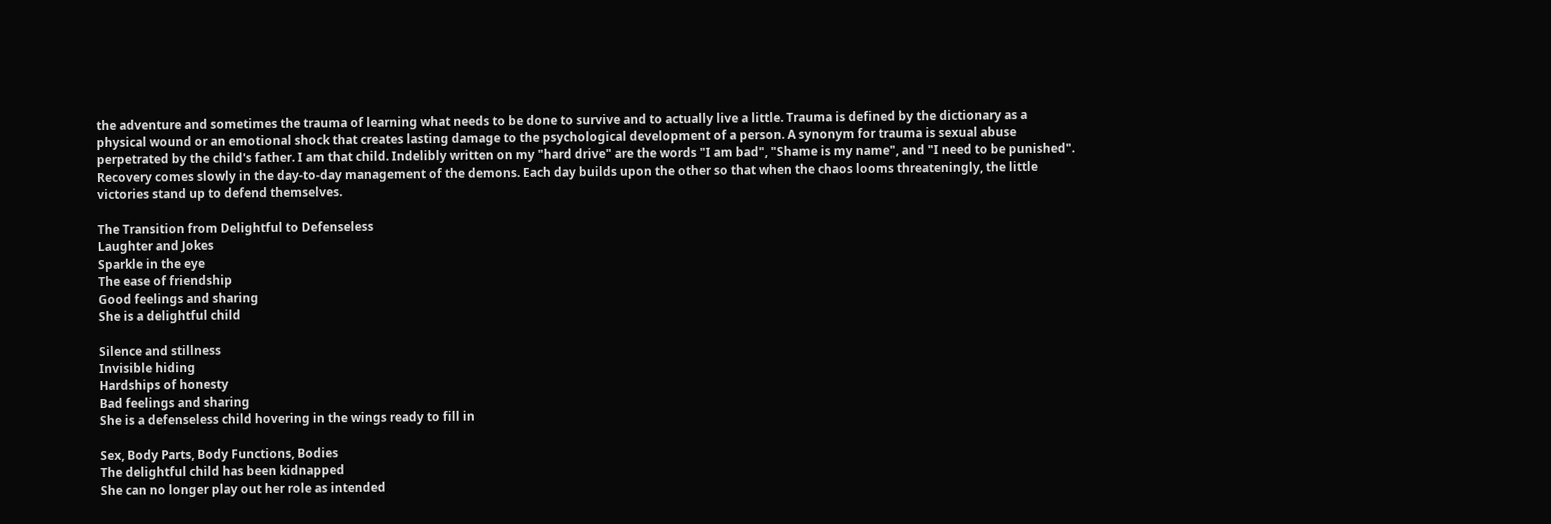the adventure and sometimes the trauma of learning what needs to be done to survive and to actually live a little. Trauma is defined by the dictionary as a physical wound or an emotional shock that creates lasting damage to the psychological development of a person. A synonym for trauma is sexual abuse perpetrated by the child's father. I am that child. Indelibly written on my "hard drive" are the words "I am bad", "Shame is my name", and "I need to be punished". Recovery comes slowly in the day-to-day management of the demons. Each day builds upon the other so that when the chaos looms threateningly, the little victories stand up to defend themselves.

The Transition from Delightful to Defenseless
Laughter and Jokes
Sparkle in the eye
The ease of friendship
Good feelings and sharing
She is a delightful child

Silence and stillness
Invisible hiding
Hardships of honesty
Bad feelings and sharing
She is a defenseless child hovering in the wings ready to fill in

Sex, Body Parts, Body Functions, Bodies
The delightful child has been kidnapped
She can no longer play out her role as intended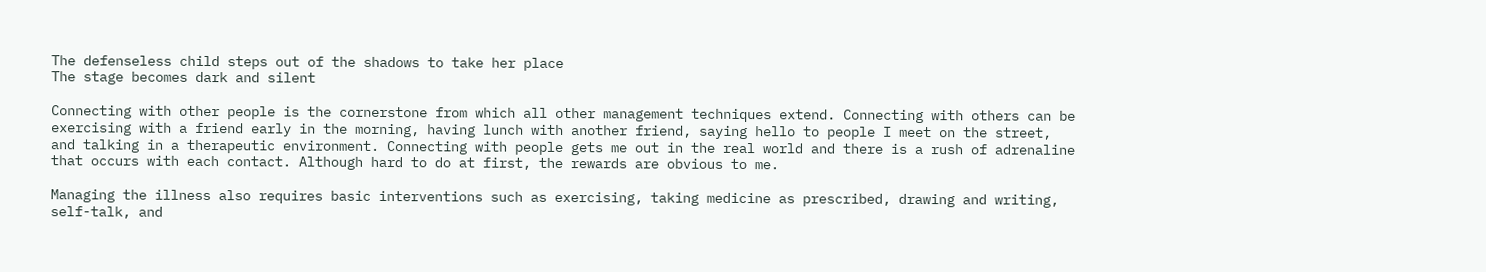The defenseless child steps out of the shadows to take her place
The stage becomes dark and silent

Connecting with other people is the cornerstone from which all other management techniques extend. Connecting with others can be exercising with a friend early in the morning, having lunch with another friend, saying hello to people I meet on the street, and talking in a therapeutic environment. Connecting with people gets me out in the real world and there is a rush of adrenaline that occurs with each contact. Although hard to do at first, the rewards are obvious to me.

Managing the illness also requires basic interventions such as exercising, taking medicine as prescribed, drawing and writing, self-talk, and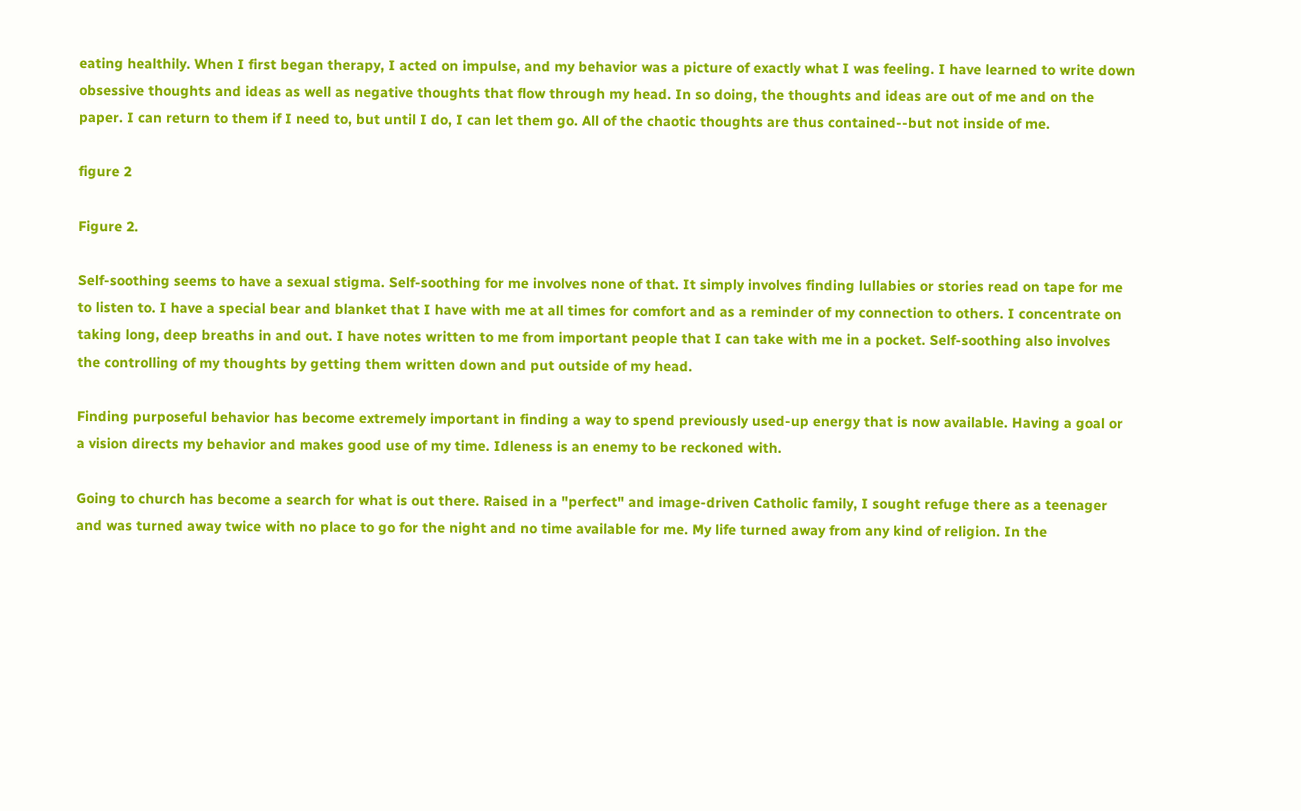eating healthily. When I first began therapy, I acted on impulse, and my behavior was a picture of exactly what I was feeling. I have learned to write down obsessive thoughts and ideas as well as negative thoughts that flow through my head. In so doing, the thoughts and ideas are out of me and on the paper. I can return to them if I need to, but until I do, I can let them go. All of the chaotic thoughts are thus contained--but not inside of me.

figure 2

Figure 2.

Self-soothing seems to have a sexual stigma. Self-soothing for me involves none of that. It simply involves finding lullabies or stories read on tape for me to listen to. I have a special bear and blanket that I have with me at all times for comfort and as a reminder of my connection to others. I concentrate on taking long, deep breaths in and out. I have notes written to me from important people that I can take with me in a pocket. Self-soothing also involves the controlling of my thoughts by getting them written down and put outside of my head.

Finding purposeful behavior has become extremely important in finding a way to spend previously used-up energy that is now available. Having a goal or a vision directs my behavior and makes good use of my time. Idleness is an enemy to be reckoned with.

Going to church has become a search for what is out there. Raised in a "perfect" and image-driven Catholic family, I sought refuge there as a teenager and was turned away twice with no place to go for the night and no time available for me. My life turned away from any kind of religion. In the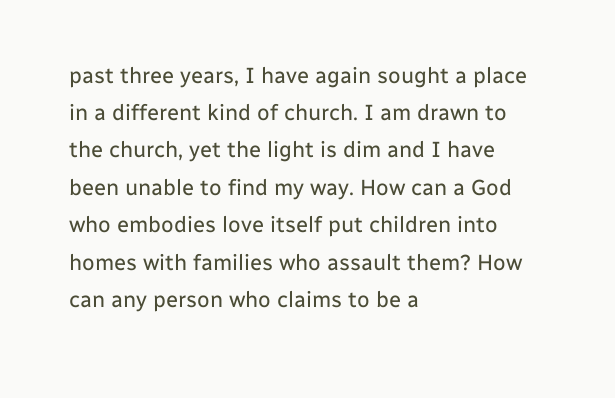past three years, I have again sought a place in a different kind of church. I am drawn to the church, yet the light is dim and I have been unable to find my way. How can a God who embodies love itself put children into homes with families who assault them? How can any person who claims to be a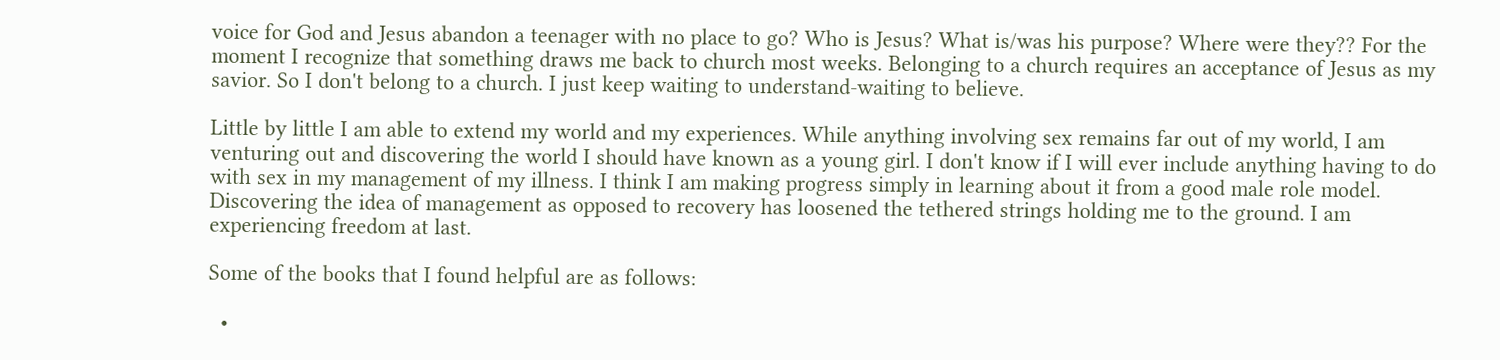voice for God and Jesus abandon a teenager with no place to go? Who is Jesus? What is/was his purpose? Where were they?? For the moment I recognize that something draws me back to church most weeks. Belonging to a church requires an acceptance of Jesus as my savior. So I don't belong to a church. I just keep waiting to understand-waiting to believe.

Little by little I am able to extend my world and my experiences. While anything involving sex remains far out of my world, I am venturing out and discovering the world I should have known as a young girl. I don't know if I will ever include anything having to do with sex in my management of my illness. I think I am making progress simply in learning about it from a good male role model. Discovering the idea of management as opposed to recovery has loosened the tethered strings holding me to the ground. I am experiencing freedom at last.

Some of the books that I found helpful are as follows:

  •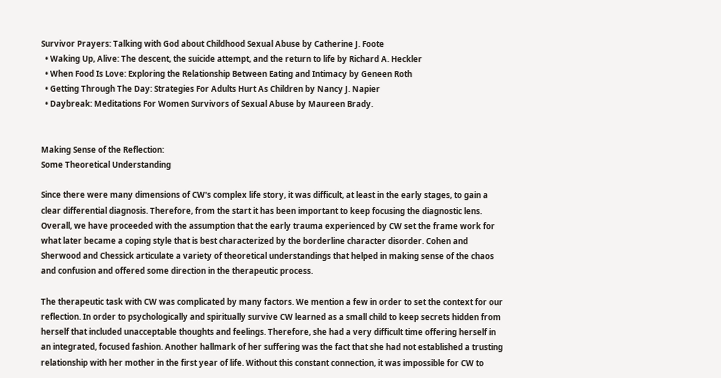Survivor Prayers: Talking with God about Childhood Sexual Abuse by Catherine J. Foote
  • Waking Up, Alive: The descent, the suicide attempt, and the return to life by Richard A. Heckler
  • When Food Is Love: Exploring the Relationship Between Eating and Intimacy by Geneen Roth
  • Getting Through The Day: Strategies For Adults Hurt As Children by Nancy J. Napier
  • Daybreak: Meditations For Women Survivors of Sexual Abuse by Maureen Brady.


Making Sense of the Reflection:
Some Theoretical Understanding

Since there were many dimensions of CW's complex life story, it was difficult, at least in the early stages, to gain a clear differential diagnosis. Therefore, from the start it has been important to keep focusing the diagnostic lens. Overall, we have proceeded with the assumption that the early trauma experienced by CW set the frame work for what later became a coping style that is best characterized by the borderline character disorder. Cohen and Sherwood and Chessick articulate a variety of theoretical understandings that helped in making sense of the chaos and confusion and offered some direction in the therapeutic process.

The therapeutic task with CW was complicated by many factors. We mention a few in order to set the context for our reflection. In order to psychologically and spiritually survive CW learned as a small child to keep secrets hidden from herself that included unacceptable thoughts and feelings. Therefore, she had a very difficult time offering herself in an integrated, focused fashion. Another hallmark of her suffering was the fact that she had not established a trusting relationship with her mother in the first year of life. Without this constant connection, it was impossible for CW to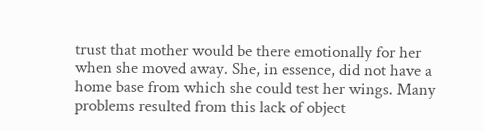trust that mother would be there emotionally for her when she moved away. She, in essence, did not have a home base from which she could test her wings. Many problems resulted from this lack of object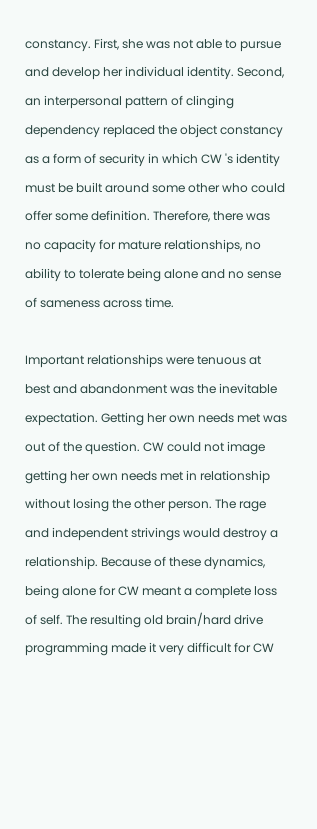constancy. First, she was not able to pursue and develop her individual identity. Second, an interpersonal pattern of clinging dependency replaced the object constancy as a form of security in which CW 's identity must be built around some other who could offer some definition. Therefore, there was no capacity for mature relationships, no ability to tolerate being alone and no sense of sameness across time.

Important relationships were tenuous at best and abandonment was the inevitable expectation. Getting her own needs met was out of the question. CW could not image getting her own needs met in relationship without losing the other person. The rage and independent strivings would destroy a relationship. Because of these dynamics, being alone for CW meant a complete loss of self. The resulting old brain/hard drive programming made it very difficult for CW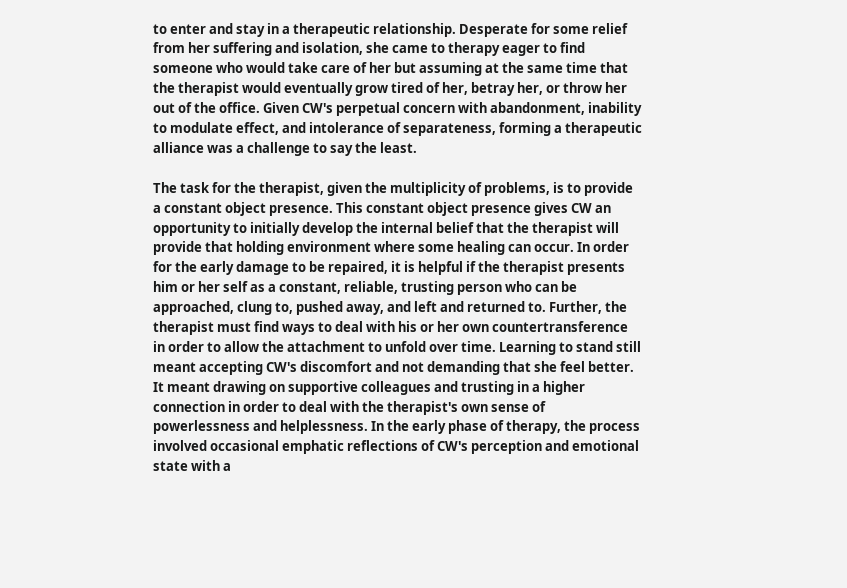to enter and stay in a therapeutic relationship. Desperate for some relief from her suffering and isolation, she came to therapy eager to find someone who would take care of her but assuming at the same time that the therapist would eventually grow tired of her, betray her, or throw her out of the office. Given CW's perpetual concern with abandonment, inability to modulate effect, and intolerance of separateness, forming a therapeutic alliance was a challenge to say the least.

The task for the therapist, given the multiplicity of problems, is to provide a constant object presence. This constant object presence gives CW an opportunity to initially develop the internal belief that the therapist will provide that holding environment where some healing can occur. In order for the early damage to be repaired, it is helpful if the therapist presents him or her self as a constant, reliable, trusting person who can be approached, clung to, pushed away, and left and returned to. Further, the therapist must find ways to deal with his or her own countertransference in order to allow the attachment to unfold over time. Learning to stand still meant accepting CW's discomfort and not demanding that she feel better. It meant drawing on supportive colleagues and trusting in a higher connection in order to deal with the therapist's own sense of powerlessness and helplessness. In the early phase of therapy, the process involved occasional emphatic reflections of CW's perception and emotional state with a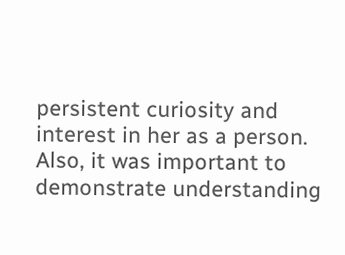persistent curiosity and interest in her as a person. Also, it was important to demonstrate understanding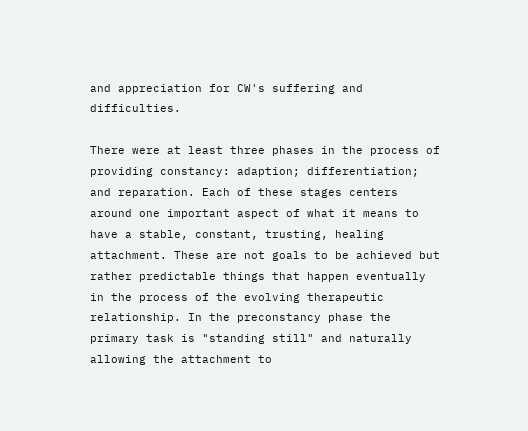and appreciation for CW's suffering and difficulties.

There were at least three phases in the process of providing constancy: adaption; differentiation; and reparation. Each of these stages centers around one important aspect of what it means to have a stable, constant, trusting, healing attachment. These are not goals to be achieved but rather predictable things that happen eventually in the process of the evolving therapeutic relationship. In the preconstancy phase the primary task is "standing still" and naturally allowing the attachment to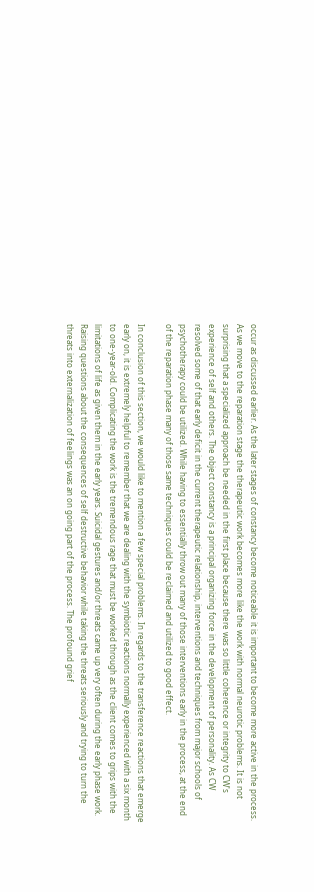occur as discussed earlier. As the later stages of constancy become noticeable it is important to become more active in the process. As we move to the reparation stage the therapeutic work becomes more like the work with normal neurotic problems. It is not surprising that a specialized approach be needed in the first place because there was so little coherence or integrity to CW's experience of self and others. The object constancy is a principal organizing force in the development of personality. As CW resolved some of that early deficit in the current therapeutic relationship, interventions and techniques from major schools of psychotherapy could be utilized. While having to essentially throw out many of those interventions early in the process, at the end of the reparation phase many of those same techniques could be reclaimed and utilized to good effect.

In conclusion of this section, we would like to mention a few special problems. In regards to the transference reactions that emerge early on, it is extremely helpful to remember that we are dealing with the symbiotic reactions normally experienced with a six month to one-year-old. Complicating the work is the tremendous rage that must be worked through as the client comes to grips with the limitations of life as given them in the early years. Suicidal gestures and/or threats came up very often during the early phase work. Raising questions about the consequences of self destructive behavior while taking the threats seriously and trying to turn the threats into externalization of feelings was an on going part of the process. The profound grief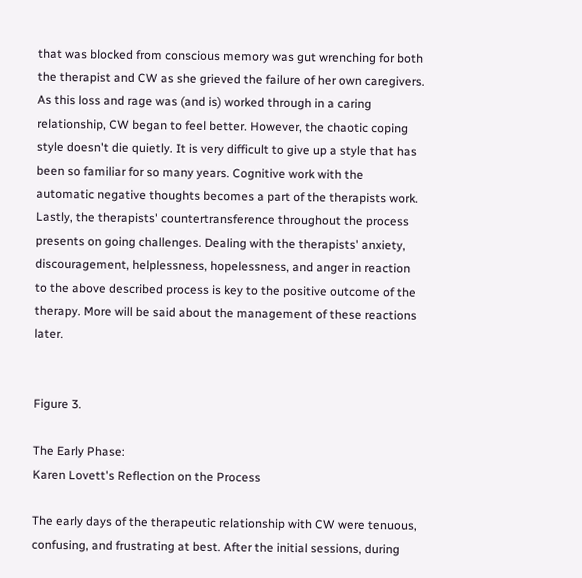that was blocked from conscious memory was gut wrenching for both the therapist and CW as she grieved the failure of her own caregivers. As this loss and rage was (and is) worked through in a caring relationship, CW began to feel better. However, the chaotic coping style doesn't die quietly. It is very difficult to give up a style that has been so familiar for so many years. Cognitive work with the automatic negative thoughts becomes a part of the therapists work. Lastly, the therapists' countertransference throughout the process presents on going challenges. Dealing with the therapists' anxiety, discouragement, helplessness, hopelessness, and anger in reaction to the above described process is key to the positive outcome of the therapy. More will be said about the management of these reactions later.


Figure 3.

The Early Phase:
Karen Lovett's Reflection on the Process

The early days of the therapeutic relationship with CW were tenuous, confusing, and frustrating at best. After the initial sessions, during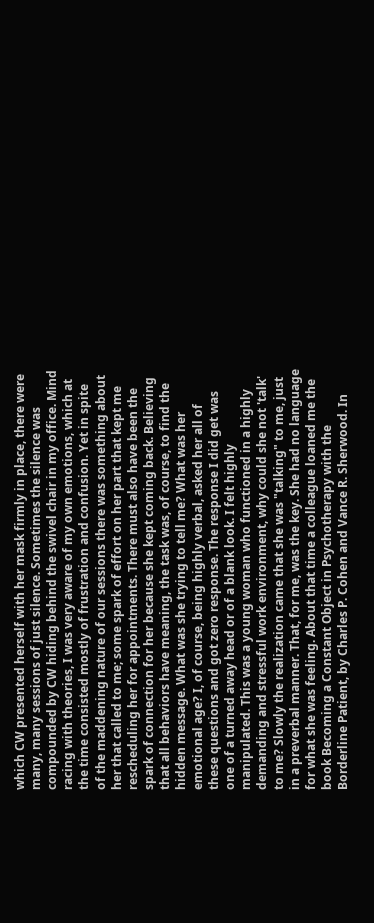which CW presented herself with her mask firmly in place, there were many, many sessions of just silence. Sometimes the silence was compounded by CW hiding behind the swivel chair in my office. Mind racing with theories, I was very aware of my own emotions, which at the time consisted mostly of frustration and confusion. Yet in spite of the maddening nature of our sessions there was something about her that called to me; some spark of effort on her part that kept me rescheduling her for appointments. There must also have been the spark of connection for her because she kept coming back. Believing that all behaviors have meaning, the task was, of course, to find the hidden message. What was she trying to tell me? What was her emotional age? I, of course, being highly verbal, asked her all of these questions and got zero response. The response I did get was one of a turned away head or of a blank look. I felt highly manipulated. This was a young woman who functioned in a highly demanding and stressful work environment, why could she not 'talk' to me? Slowly the realization came that she was "talking" to me, just in a preverbal manner. That, for me, was the key. She had no language for what she was feeling. About that time a colleague loaned me the book Becoming a Constant Object in Psychotherapy with the Borderline Patient, by Charles P. Cohen and Vance R. Sherwood. In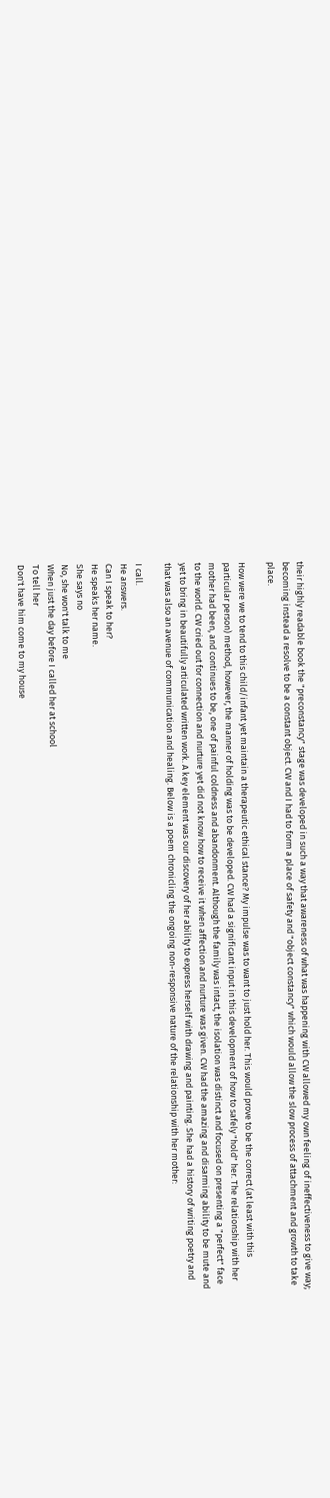their highly readable book the "preconstancy" stage was developed in such a way that awareness of what was happening with CW allowed my own feeling of ineffectiveness to give way; becoming instead a resolve to be a constant object. CW and I had to form a place of safety and "object constancy" which would allow the slow process of attachment and growth to take place.

How were we to tend to this child/infant yet maintain a therapeutic ethical stance? My impulse was to want to just hold her. This would prove to be the correct (at least with this particular person) method, however, the manner of holding was to be developed. CW had a significant input in this development of how to safely "hold" her. The relationship with her mother had been, and continues to be, one of painful coldness and abandonment. Although the family was intact, the isolation was distinct and focused on presenting a "perfect" face to the world. CW cried out for connection and nurture yet did not know how to receive it when affection and nurture was given. CW had the amazing and disarming ability to be mute and yet to bring in beautifully articulated written work. A key element was our discovery of her ability to express herself with drawing and painting. She had a history of writing poetry and that was also an avenue of communication and healing. Below is a poem chronicling the ongoing non-responsive nature of the relationship with her mother:

I call.
He answers.
Can I speak to her?
He speaks her name.
She says no
No, she won't talk to me
When just the day before I called her at school
To tell her
Don't have him come to my house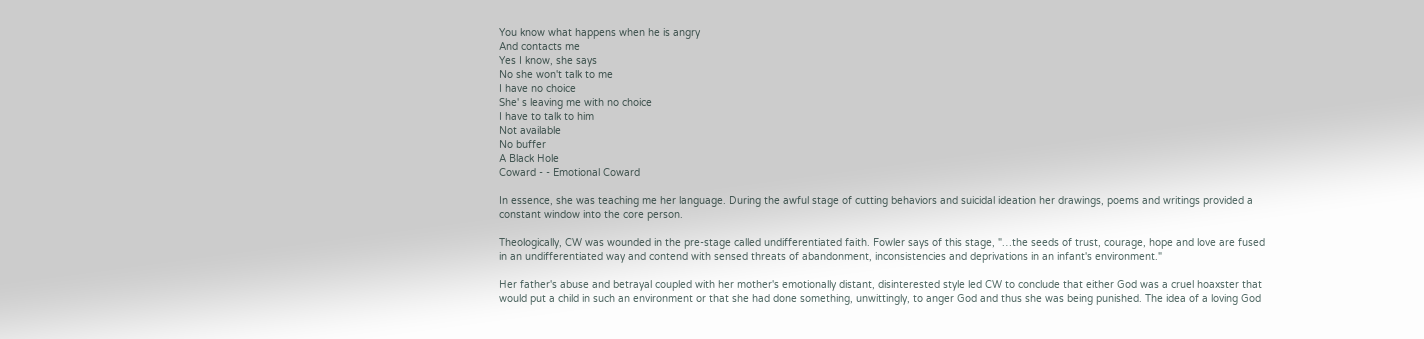You know what happens when he is angry
And contacts me
Yes I know, she says
No she won't talk to me
I have no choice
She' s leaving me with no choice
I have to talk to him
Not available
No buffer
A Black Hole
Coward - - Emotional Coward

In essence, she was teaching me her language. During the awful stage of cutting behaviors and suicidal ideation her drawings, poems and writings provided a constant window into the core person.

Theologically, CW was wounded in the pre-stage called undifferentiated faith. Fowler says of this stage, "…the seeds of trust, courage, hope and love are fused in an undifferentiated way and contend with sensed threats of abandonment, inconsistencies and deprivations in an infant's environment."

Her father's abuse and betrayal coupled with her mother's emotionally distant, disinterested style led CW to conclude that either God was a cruel hoaxster that would put a child in such an environment or that she had done something, unwittingly, to anger God and thus she was being punished. The idea of a loving God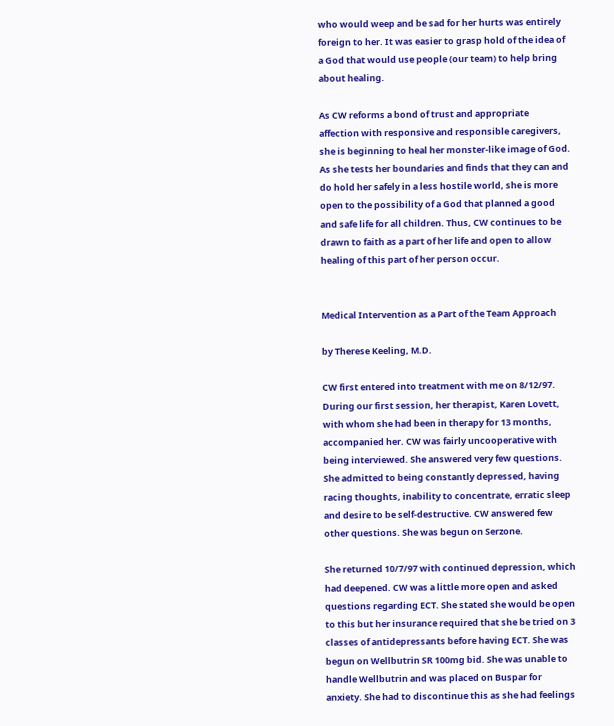who would weep and be sad for her hurts was entirely foreign to her. It was easier to grasp hold of the idea of a God that would use people (our team) to help bring about healing.

As CW reforms a bond of trust and appropriate affection with responsive and responsible caregivers, she is beginning to heal her monster-like image of God. As she tests her boundaries and finds that they can and do hold her safely in a less hostile world, she is more open to the possibility of a God that planned a good and safe life for all children. Thus, CW continues to be drawn to faith as a part of her life and open to allow healing of this part of her person occur.


Medical Intervention as a Part of the Team Approach

by Therese Keeling, M.D.

CW first entered into treatment with me on 8/12/97. During our first session, her therapist, Karen Lovett, with whom she had been in therapy for 13 months, accompanied her. CW was fairly uncooperative with being interviewed. She answered very few questions. She admitted to being constantly depressed, having racing thoughts, inability to concentrate, erratic sleep and desire to be self-destructive. CW answered few other questions. She was begun on Serzone.

She returned 10/7/97 with continued depression, which had deepened. CW was a little more open and asked questions regarding ECT. She stated she would be open to this but her insurance required that she be tried on 3 classes of antidepressants before having ECT. She was begun on Wellbutrin SR 100mg bid. She was unable to handle Wellbutrin and was placed on Buspar for anxiety. She had to discontinue this as she had feelings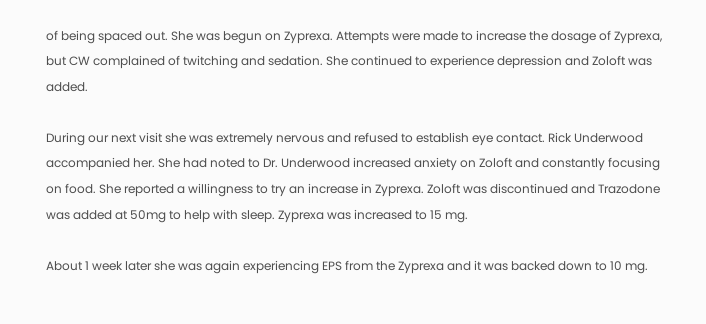of being spaced out. She was begun on Zyprexa. Attempts were made to increase the dosage of Zyprexa, but CW complained of twitching and sedation. She continued to experience depression and Zoloft was added.

During our next visit she was extremely nervous and refused to establish eye contact. Rick Underwood accompanied her. She had noted to Dr. Underwood increased anxiety on Zoloft and constantly focusing on food. She reported a willingness to try an increase in Zyprexa. Zoloft was discontinued and Trazodone was added at 50mg to help with sleep. Zyprexa was increased to 15 mg.

About 1 week later she was again experiencing EPS from the Zyprexa and it was backed down to 10 mg.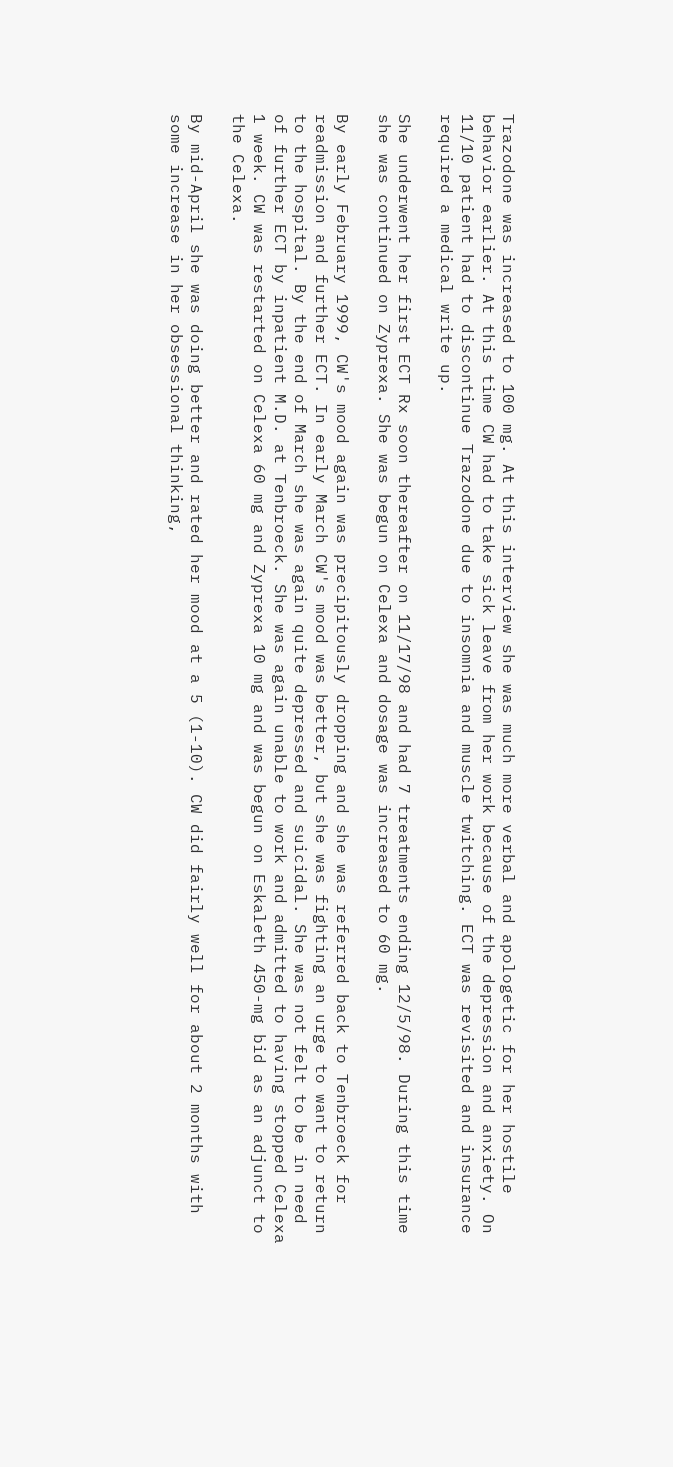Trazodone was increased to 100 mg. At this interview she was much more verbal and apologetic for her hostile behavior earlier. At this time CW had to take sick leave from her work because of the depression and anxiety. On 11/10 patient had to discontinue Trazodone due to insomnia and muscle twitching. ECT was revisited and insurance required a medical write up.

She underwent her first ECT Rx soon thereafter on 11/17/98 and had 7 treatments ending 12/5/98. During this time she was continued on Zyprexa. She was begun on Celexa and dosage was increased to 60 mg.

By early February 1999, CW's mood again was precipitously dropping and she was referred back to Tenbroeck for readmission and further ECT. In early March CW's mood was better, but she was fighting an urge to want to return to the hospital. By the end of March she was again quite depressed and suicidal. She was not felt to be in need of further ECT by inpatient M.D. at Tenbroeck. She was again unable to work and admitted to having stopped Celexa 1 week. CW was restarted on Celexa 60 mg and Zyprexa 10 mg and was begun on Eskaleth 450-mg bid as an adjunct to the Celexa.

By mid-April she was doing better and rated her mood at a 5 (1-10). CW did fairly well for about 2 months with some increase in her obsessional thinking,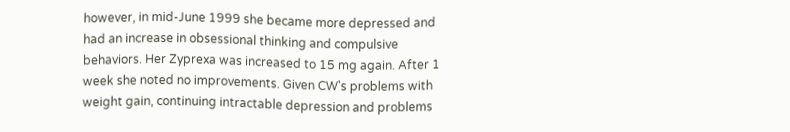however, in mid-June 1999 she became more depressed and had an increase in obsessional thinking and compulsive behaviors. Her Zyprexa was increased to 15 mg again. After 1 week she noted no improvements. Given CW's problems with weight gain, continuing intractable depression and problems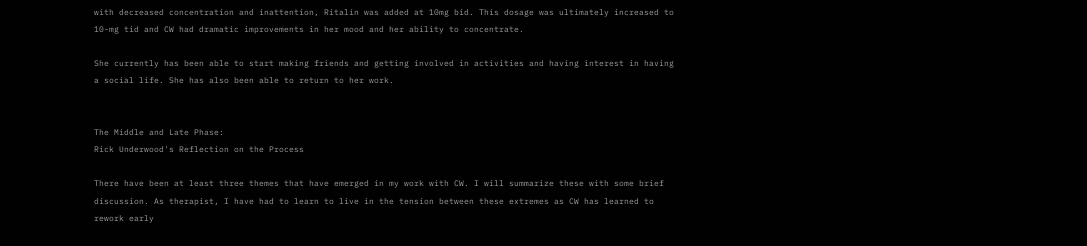with decreased concentration and inattention, Ritalin was added at 10mg bid. This dosage was ultimately increased to 10-mg tid and CW had dramatic improvements in her mood and her ability to concentrate.

She currently has been able to start making friends and getting involved in activities and having interest in having a social life. She has also been able to return to her work.


The Middle and Late Phase:
Rick Underwood's Reflection on the Process

There have been at least three themes that have emerged in my work with CW. I will summarize these with some brief discussion. As therapist, I have had to learn to live in the tension between these extremes as CW has learned to rework early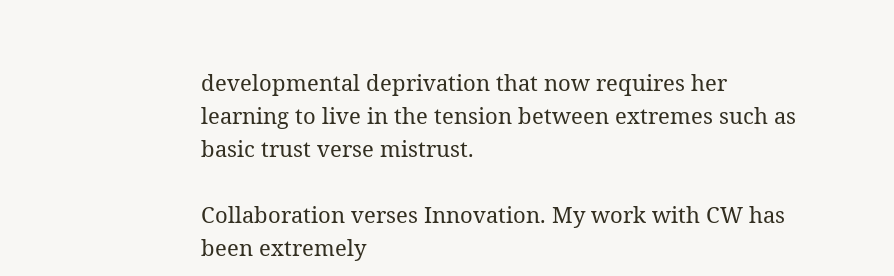developmental deprivation that now requires her learning to live in the tension between extremes such as basic trust verse mistrust.

Collaboration verses Innovation. My work with CW has been extremely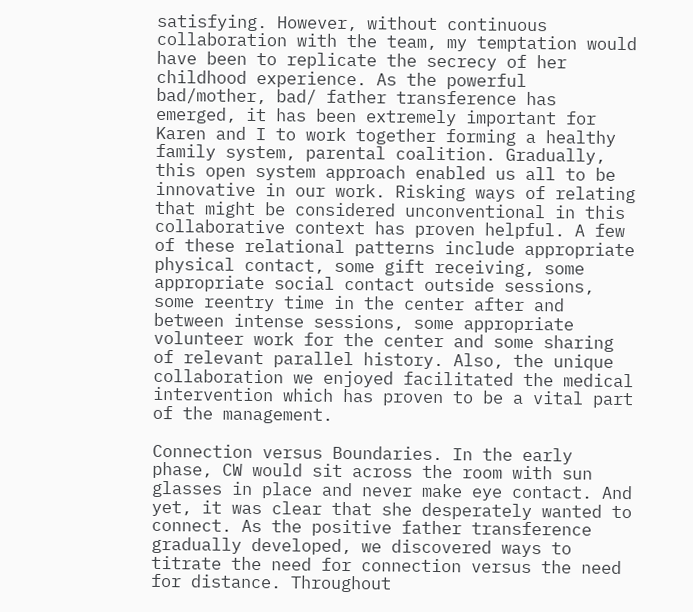satisfying. However, without continuous collaboration with the team, my temptation would have been to replicate the secrecy of her childhood experience. As the powerful bad/mother, bad/ father transference has emerged, it has been extremely important for Karen and I to work together forming a healthy family system, parental coalition. Gradually, this open system approach enabled us all to be innovative in our work. Risking ways of relating that might be considered unconventional in this collaborative context has proven helpful. A few of these relational patterns include appropriate physical contact, some gift receiving, some appropriate social contact outside sessions, some reentry time in the center after and between intense sessions, some appropriate volunteer work for the center and some sharing of relevant parallel history. Also, the unique collaboration we enjoyed facilitated the medical intervention which has proven to be a vital part of the management.

Connection versus Boundaries. In the early phase, CW would sit across the room with sun glasses in place and never make eye contact. And yet, it was clear that she desperately wanted to connect. As the positive father transference gradually developed, we discovered ways to titrate the need for connection versus the need for distance. Throughout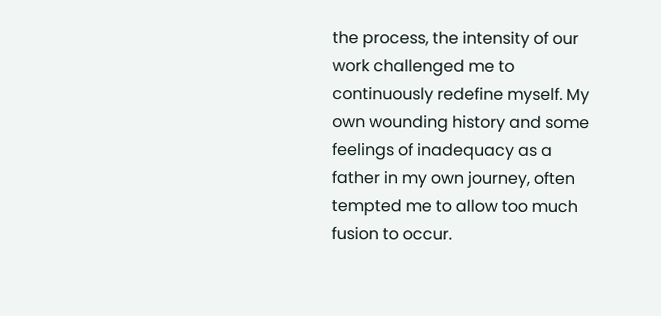the process, the intensity of our work challenged me to continuously redefine myself. My own wounding history and some feelings of inadequacy as a father in my own journey, often tempted me to allow too much fusion to occur.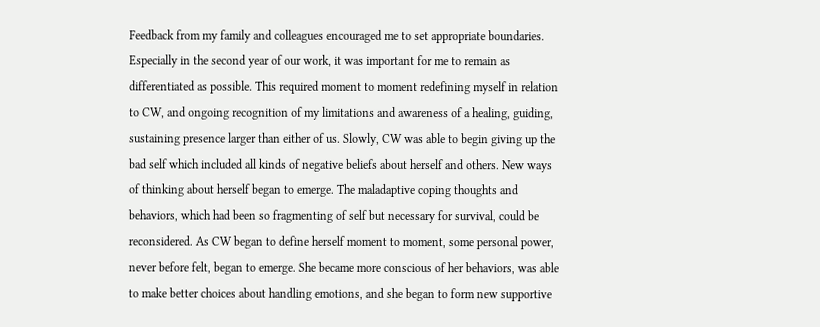Feedback from my family and colleagues encouraged me to set appropriate boundaries. Especially in the second year of our work, it was important for me to remain as differentiated as possible. This required moment to moment redefining myself in relation to CW, and ongoing recognition of my limitations and awareness of a healing, guiding, sustaining presence larger than either of us. Slowly, CW was able to begin giving up the bad self which included all kinds of negative beliefs about herself and others. New ways of thinking about herself began to emerge. The maladaptive coping thoughts and behaviors, which had been so fragmenting of self but necessary for survival, could be reconsidered. As CW began to define herself moment to moment, some personal power, never before felt, began to emerge. She became more conscious of her behaviors, was able to make better choices about handling emotions, and she began to form new supportive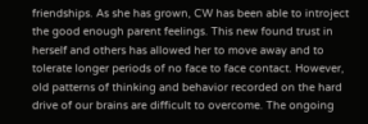friendships. As she has grown, CW has been able to introject the good enough parent feelings. This new found trust in herself and others has allowed her to move away and to tolerate longer periods of no face to face contact. However, old patterns of thinking and behavior recorded on the hard drive of our brains are difficult to overcome. The ongoing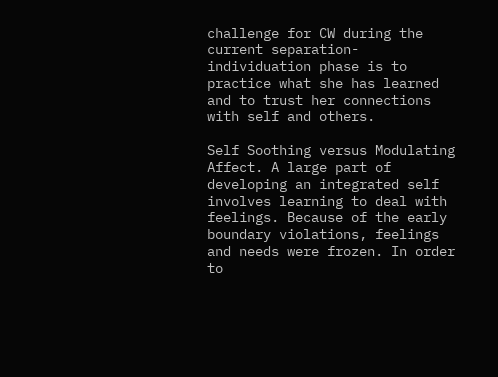challenge for CW during the current separation-individuation phase is to practice what she has learned and to trust her connections with self and others.

Self Soothing versus Modulating Affect. A large part of developing an integrated self involves learning to deal with feelings. Because of the early boundary violations, feelings and needs were frozen. In order to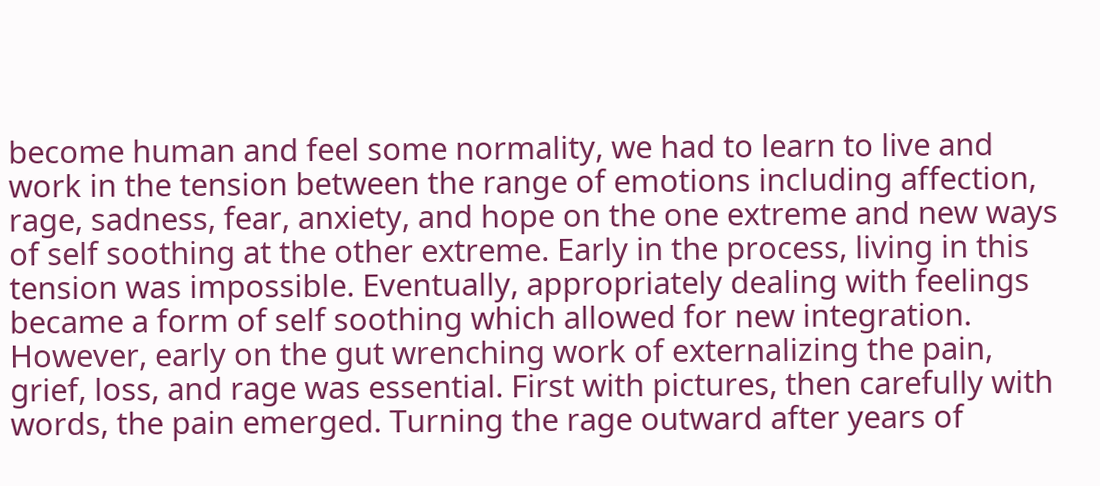become human and feel some normality, we had to learn to live and work in the tension between the range of emotions including affection, rage, sadness, fear, anxiety, and hope on the one extreme and new ways of self soothing at the other extreme. Early in the process, living in this tension was impossible. Eventually, appropriately dealing with feelings became a form of self soothing which allowed for new integration. However, early on the gut wrenching work of externalizing the pain, grief, loss, and rage was essential. First with pictures, then carefully with words, the pain emerged. Turning the rage outward after years of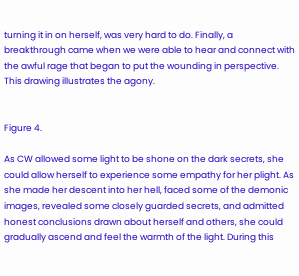turning it in on herself, was very hard to do. Finally, a breakthrough came when we were able to hear and connect with the awful rage that began to put the wounding in perspective. This drawing illustrates the agony.


Figure 4.

As CW allowed some light to be shone on the dark secrets, she could allow herself to experience some empathy for her plight. As she made her descent into her hell, faced some of the demonic images, revealed some closely guarded secrets, and admitted honest conclusions drawn about herself and others, she could gradually ascend and feel the warmth of the light. During this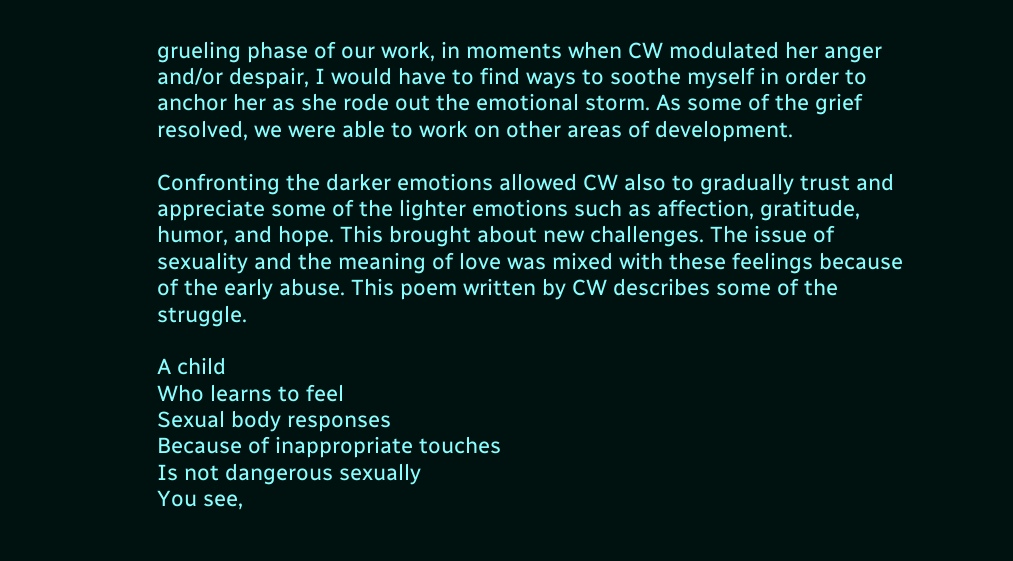grueling phase of our work, in moments when CW modulated her anger and/or despair, I would have to find ways to soothe myself in order to anchor her as she rode out the emotional storm. As some of the grief resolved, we were able to work on other areas of development.

Confronting the darker emotions allowed CW also to gradually trust and appreciate some of the lighter emotions such as affection, gratitude, humor, and hope. This brought about new challenges. The issue of sexuality and the meaning of love was mixed with these feelings because of the early abuse. This poem written by CW describes some of the struggle.

A child
Who learns to feel
Sexual body responses
Because of inappropriate touches
Is not dangerous sexually
You see,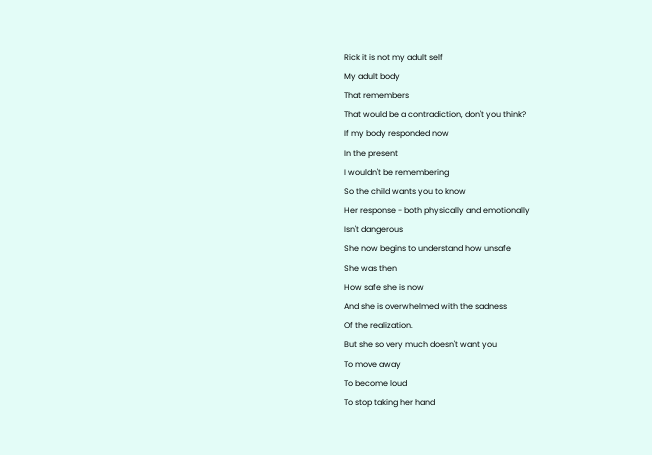Rick it is not my adult self
My adult body
That remembers
That would be a contradiction, don't you think?
If my body responded now
In the present
I wouldn't be remembering
So the child wants you to know
Her response - both physically and emotionally
Isn't dangerous
She now begins to understand how unsafe
She was then
How safe she is now
And she is overwhelmed with the sadness
Of the realization.
But she so very much doesn't want you
To move away
To become loud
To stop taking her hand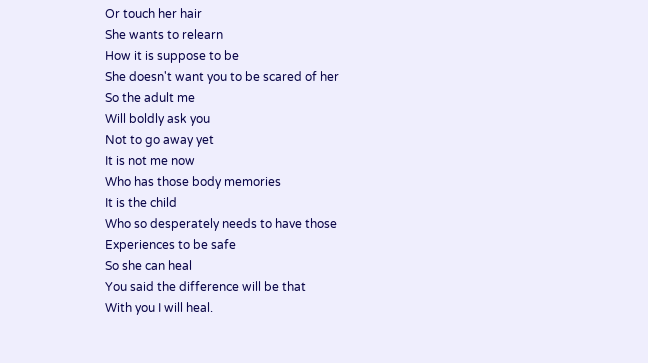Or touch her hair
She wants to relearn
How it is suppose to be
She doesn't want you to be scared of her
So the adult me
Will boldly ask you
Not to go away yet
It is not me now
Who has those body memories
It is the child
Who so desperately needs to have those
Experiences to be safe
So she can heal
You said the difference will be that
With you I will heal.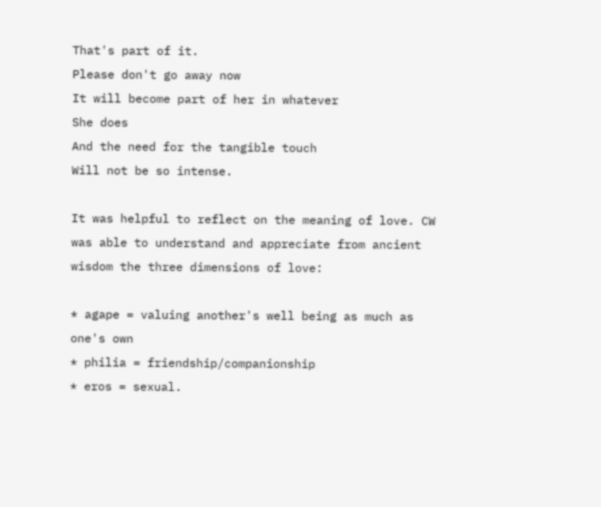That's part of it.
Please don't go away now
It will become part of her in whatever
She does
And the need for the tangible touch
Will not be so intense.

It was helpful to reflect on the meaning of love. CW was able to understand and appreciate from ancient wisdom the three dimensions of love:

* agape = valuing another's well being as much as one's own
* philia = friendship/companionship
* eros = sexual.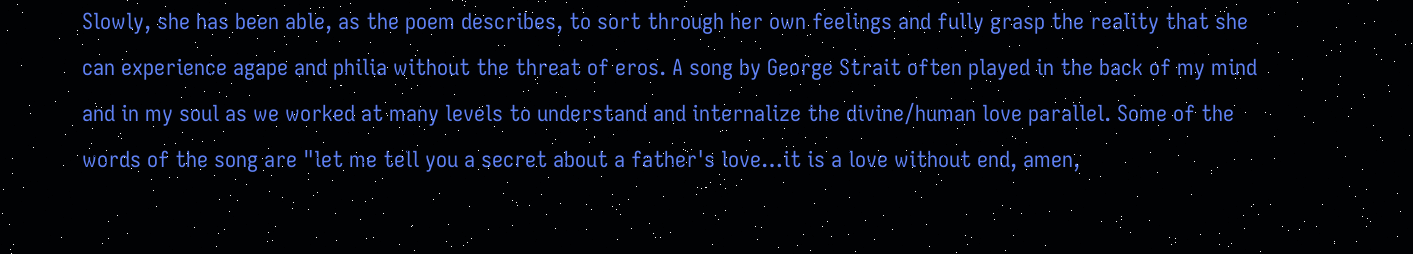Slowly, she has been able, as the poem describes, to sort through her own feelings and fully grasp the reality that she can experience agape and philia without the threat of eros. A song by George Strait often played in the back of my mind and in my soul as we worked at many levels to understand and internalize the divine/human love parallel. Some of the words of the song are "let me tell you a secret about a father's love…it is a love without end, amen,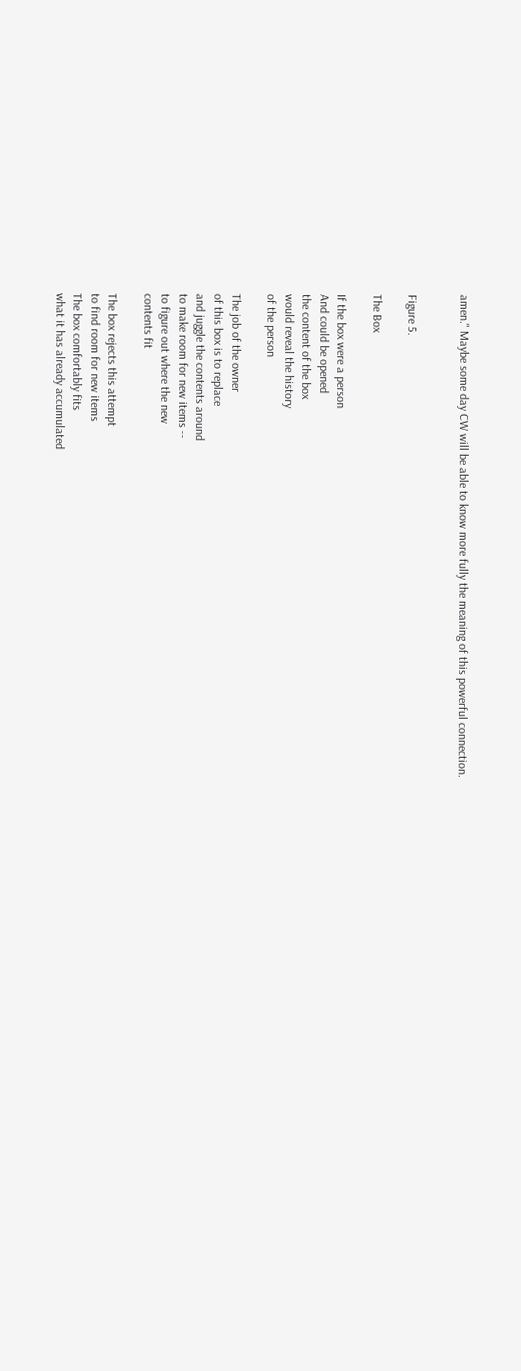amen." Maybe some day CW will be able to know more fully the meaning of this powerful connection.


Figure 5.

The Box

If the box were a person
And could be opened
the content of the box
would reveal the history
of the person

The job of the owner
of this box is to replace
and juggle the contents around
to make room for new items --
to figure out where the new
contents fit

The box rejects this attempt
to find room for new items
The box comfortably fits
what it has already accumulated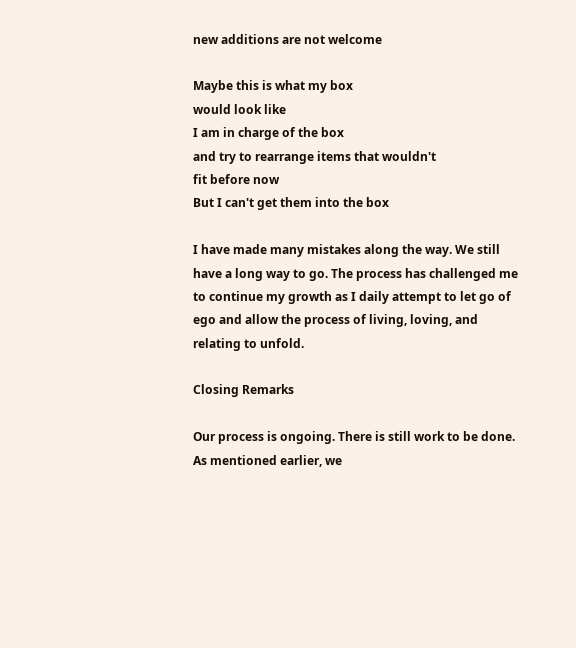new additions are not welcome

Maybe this is what my box
would look like
I am in charge of the box
and try to rearrange items that wouldn't
fit before now
But I can't get them into the box

I have made many mistakes along the way. We still have a long way to go. The process has challenged me to continue my growth as I daily attempt to let go of ego and allow the process of living, loving, and relating to unfold.

Closing Remarks

Our process is ongoing. There is still work to be done. As mentioned earlier, we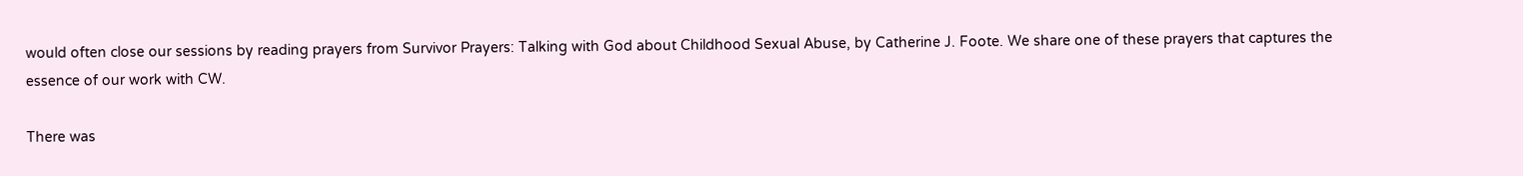would often close our sessions by reading prayers from Survivor Prayers: Talking with God about Childhood Sexual Abuse, by Catherine J. Foote. We share one of these prayers that captures the essence of our work with CW.

There was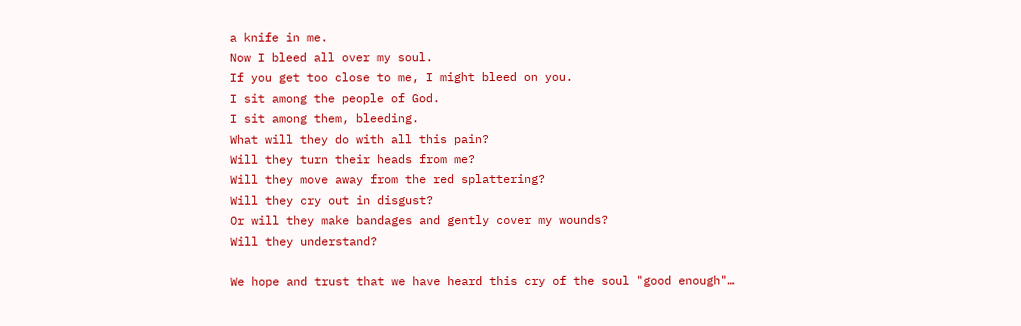a knife in me.
Now I bleed all over my soul.
If you get too close to me, I might bleed on you.
I sit among the people of God.
I sit among them, bleeding.
What will they do with all this pain?
Will they turn their heads from me?
Will they move away from the red splattering?
Will they cry out in disgust?
Or will they make bandages and gently cover my wounds?
Will they understand?

We hope and trust that we have heard this cry of the soul "good enough"…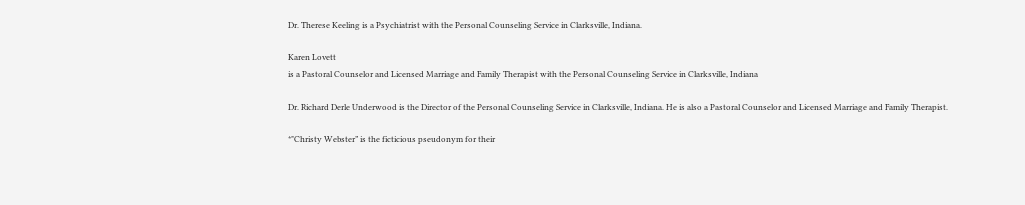Dr. Therese Keeling is a Psychiatrist with the Personal Counseling Service in Clarksville, Indiana.

Karen Lovett
is a Pastoral Counselor and Licensed Marriage and Family Therapist with the Personal Counseling Service in Clarksville, Indiana

Dr. Richard Derle Underwood is the Director of the Personal Counseling Service in Clarksville, Indiana. He is also a Pastoral Counselor and Licensed Marriage and Family Therapist.

*"Christy Webster” is the ficticious pseudonym for their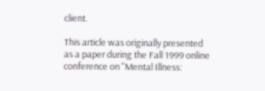client.

This article was originally presented as a paper during the Fall 1999 online conference on "Mental Illness: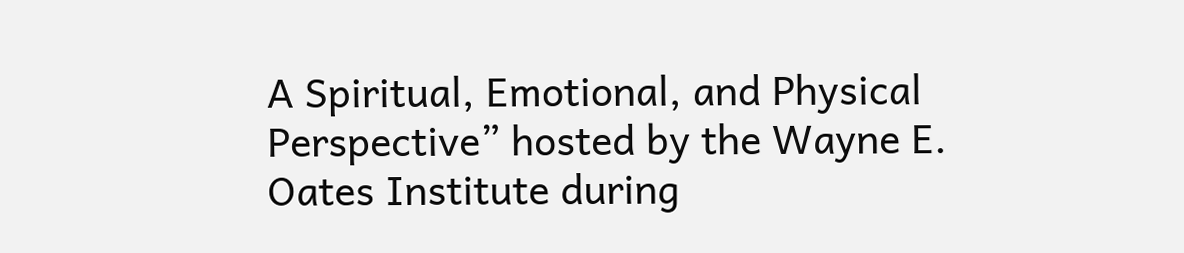A Spiritual, Emotional, and Physical Perspective” hosted by the Wayne E. Oates Institute during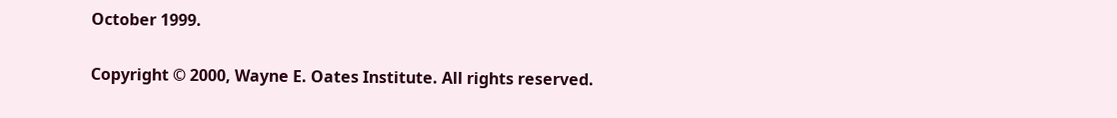October 1999.

Copyright © 2000, Wayne E. Oates Institute. All rights reserved.